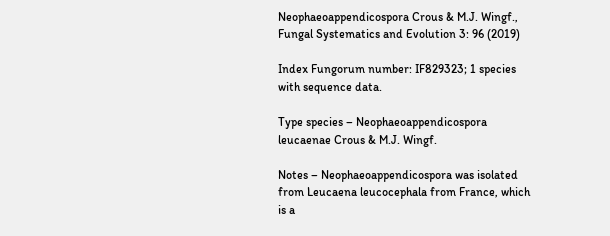Neophaeoappendicospora Crous & M.J. Wingf., Fungal Systematics and Evolution 3: 96 (2019)

Index Fungorum number: IF829323; 1 species with sequence data.

Type species – Neophaeoappendicospora leucaenae Crous & M.J. Wingf.

Notes – Neophaeoappendicospora was isolated from Leucaena leucocephala from France, which is a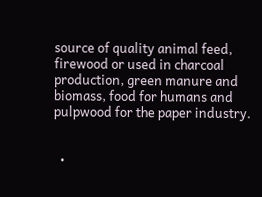source of quality animal feed, firewood or used in charcoal production, green manure and biomass, food for humans and pulpwood for the paper industry.


  •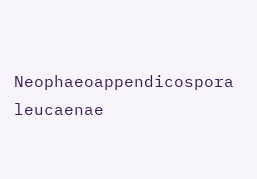Neophaeoappendicospora leucaenae